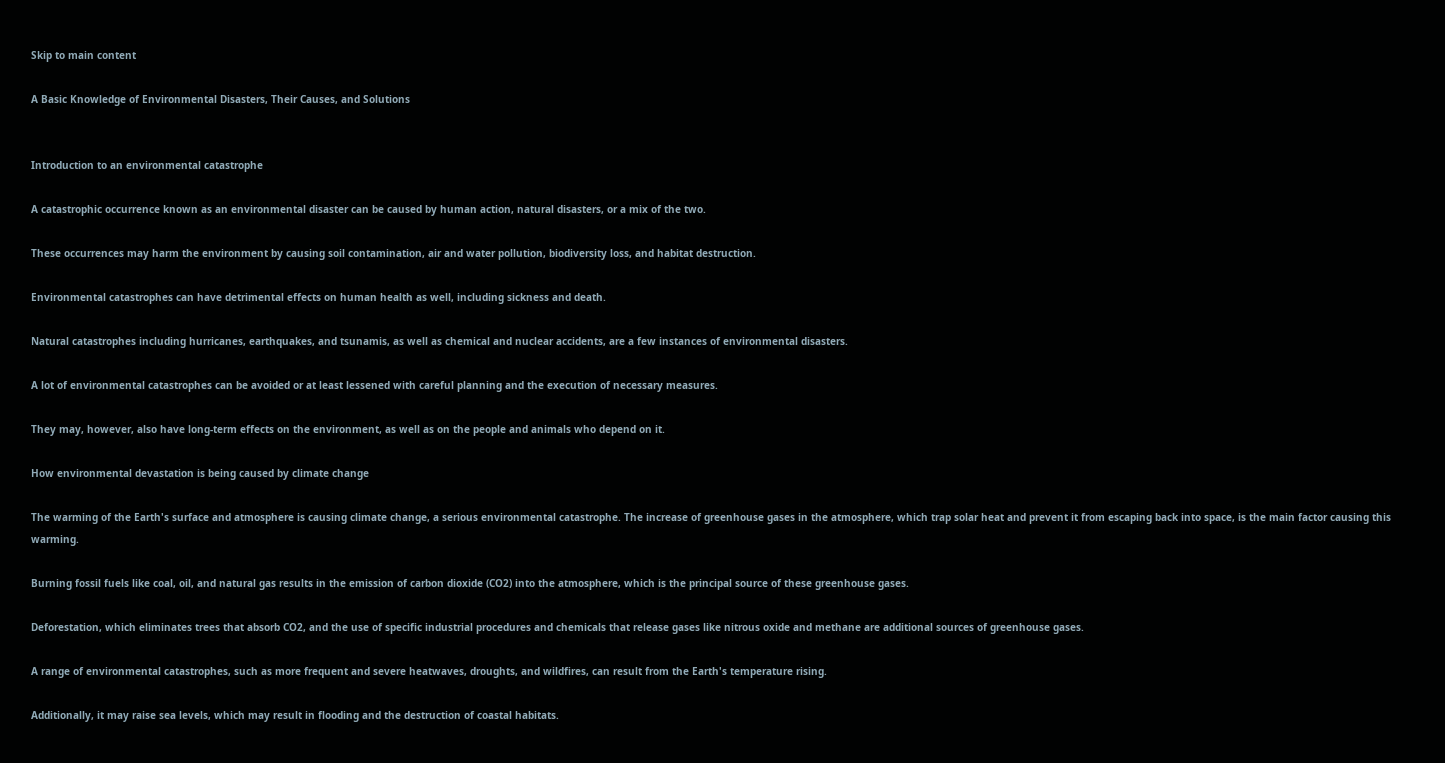Skip to main content

A Basic Knowledge of Environmental Disasters, Their Causes, and Solutions


Introduction to an environmental catastrophe

A catastrophic occurrence known as an environmental disaster can be caused by human action, natural disasters, or a mix of the two.

These occurrences may harm the environment by causing soil contamination, air and water pollution, biodiversity loss, and habitat destruction.

Environmental catastrophes can have detrimental effects on human health as well, including sickness and death.

Natural catastrophes including hurricanes, earthquakes, and tsunamis, as well as chemical and nuclear accidents, are a few instances of environmental disasters.

A lot of environmental catastrophes can be avoided or at least lessened with careful planning and the execution of necessary measures.

They may, however, also have long-term effects on the environment, as well as on the people and animals who depend on it.

How environmental devastation is being caused by climate change

The warming of the Earth's surface and atmosphere is causing climate change, a serious environmental catastrophe. The increase of greenhouse gases in the atmosphere, which trap solar heat and prevent it from escaping back into space, is the main factor causing this warming.

Burning fossil fuels like coal, oil, and natural gas results in the emission of carbon dioxide (CO2) into the atmosphere, which is the principal source of these greenhouse gases.

Deforestation, which eliminates trees that absorb CO2, and the use of specific industrial procedures and chemicals that release gases like nitrous oxide and methane are additional sources of greenhouse gases.

A range of environmental catastrophes, such as more frequent and severe heatwaves, droughts, and wildfires, can result from the Earth's temperature rising.

Additionally, it may raise sea levels, which may result in flooding and the destruction of coastal habitats.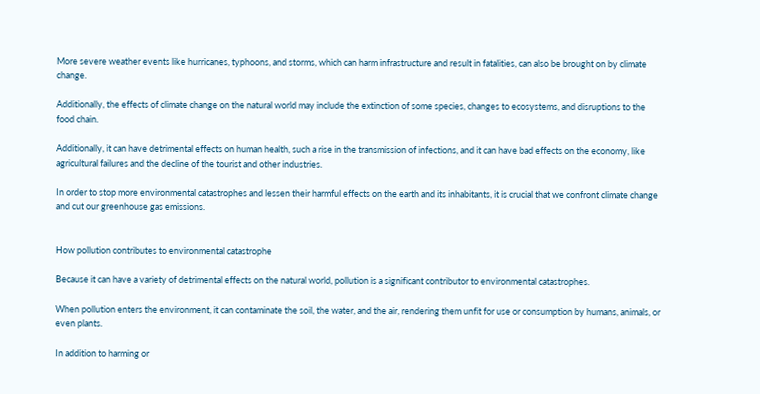More severe weather events like hurricanes, typhoons, and storms, which can harm infrastructure and result in fatalities, can also be brought on by climate change.

Additionally, the effects of climate change on the natural world may include the extinction of some species, changes to ecosystems, and disruptions to the food chain.

Additionally, it can have detrimental effects on human health, such a rise in the transmission of infections, and it can have bad effects on the economy, like agricultural failures and the decline of the tourist and other industries.

In order to stop more environmental catastrophes and lessen their harmful effects on the earth and its inhabitants, it is crucial that we confront climate change and cut our greenhouse gas emissions.


How pollution contributes to environmental catastrophe

Because it can have a variety of detrimental effects on the natural world, pollution is a significant contributor to environmental catastrophes.

When pollution enters the environment, it can contaminate the soil, the water, and the air, rendering them unfit for use or consumption by humans, animals, or even plants.

In addition to harming or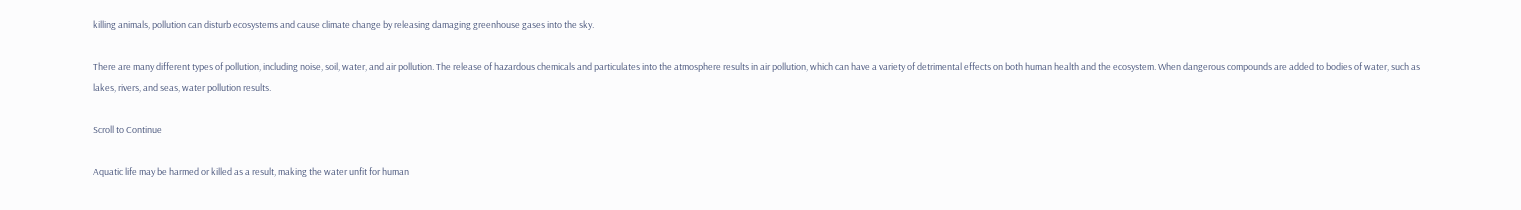killing animals, pollution can disturb ecosystems and cause climate change by releasing damaging greenhouse gases into the sky.

There are many different types of pollution, including noise, soil, water, and air pollution. The release of hazardous chemicals and particulates into the atmosphere results in air pollution, which can have a variety of detrimental effects on both human health and the ecosystem. When dangerous compounds are added to bodies of water, such as lakes, rivers, and seas, water pollution results.

Scroll to Continue

Aquatic life may be harmed or killed as a result, making the water unfit for human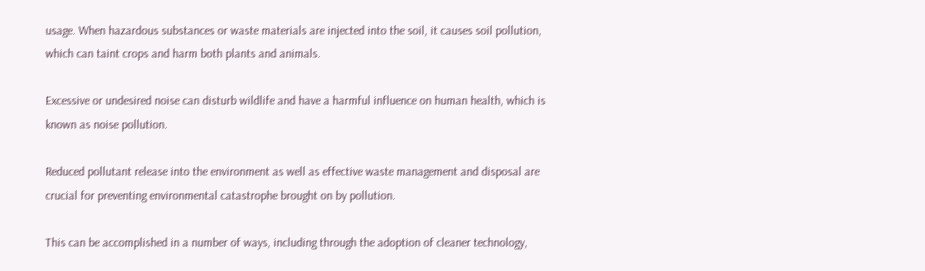usage. When hazardous substances or waste materials are injected into the soil, it causes soil pollution, which can taint crops and harm both plants and animals.

Excessive or undesired noise can disturb wildlife and have a harmful influence on human health, which is known as noise pollution.

Reduced pollutant release into the environment as well as effective waste management and disposal are crucial for preventing environmental catastrophe brought on by pollution.

This can be accomplished in a number of ways, including through the adoption of cleaner technology,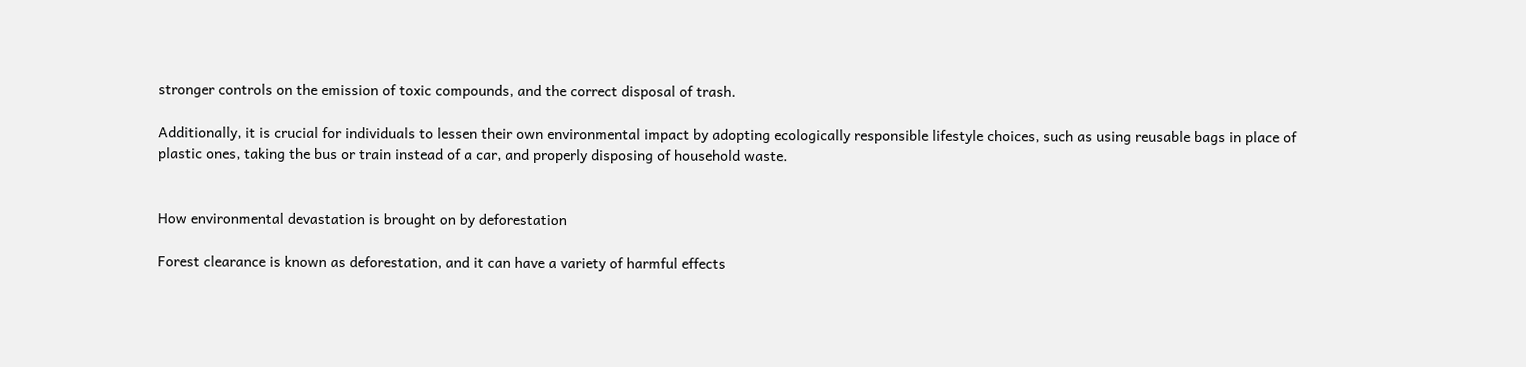stronger controls on the emission of toxic compounds, and the correct disposal of trash.

Additionally, it is crucial for individuals to lessen their own environmental impact by adopting ecologically responsible lifestyle choices, such as using reusable bags in place of plastic ones, taking the bus or train instead of a car, and properly disposing of household waste.


How environmental devastation is brought on by deforestation

Forest clearance is known as deforestation, and it can have a variety of harmful effects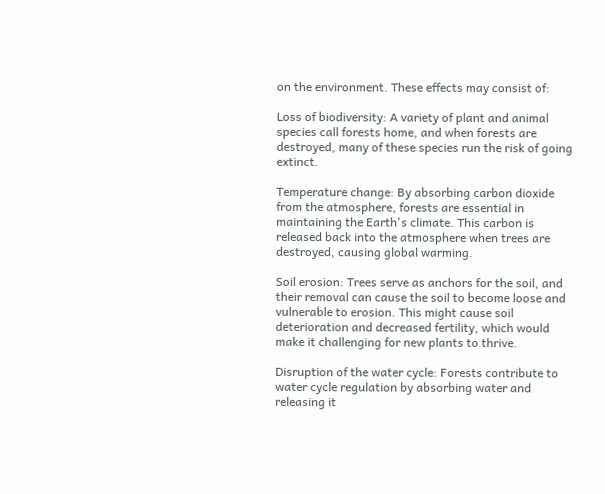on the environment. These effects may consist of:

Loss of biodiversity: A variety of plant and animal species call forests home, and when forests are destroyed, many of these species run the risk of going extinct.

Temperature change: By absorbing carbon dioxide from the atmosphere, forests are essential in maintaining the Earth's climate. This carbon is released back into the atmosphere when trees are destroyed, causing global warming.

Soil erosion: Trees serve as anchors for the soil, and their removal can cause the soil to become loose and vulnerable to erosion. This might cause soil deterioration and decreased fertility, which would make it challenging for new plants to thrive.

Disruption of the water cycle: Forests contribute to water cycle regulation by absorbing water and releasing it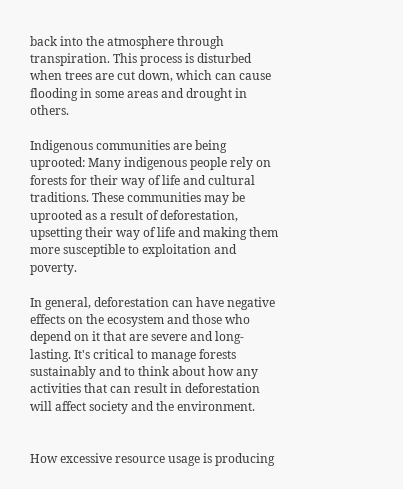back into the atmosphere through transpiration. This process is disturbed when trees are cut down, which can cause flooding in some areas and drought in others.

Indigenous communities are being uprooted: Many indigenous people rely on forests for their way of life and cultural traditions. These communities may be uprooted as a result of deforestation, upsetting their way of life and making them more susceptible to exploitation and poverty.

In general, deforestation can have negative effects on the ecosystem and those who depend on it that are severe and long-lasting. It's critical to manage forests sustainably and to think about how any activities that can result in deforestation will affect society and the environment.


How excessive resource usage is producing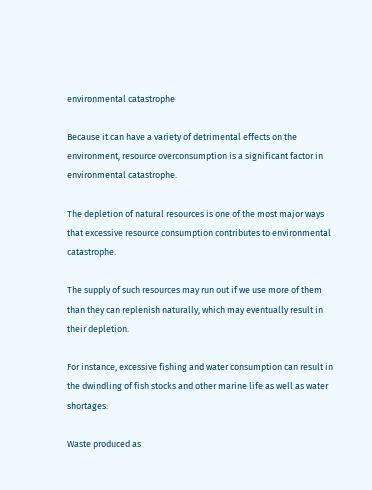environmental catastrophe

Because it can have a variety of detrimental effects on the environment, resource overconsumption is a significant factor in environmental catastrophe.

The depletion of natural resources is one of the most major ways that excessive resource consumption contributes to environmental catastrophe.

The supply of such resources may run out if we use more of them than they can replenish naturally, which may eventually result in their depletion.

For instance, excessive fishing and water consumption can result in the dwindling of fish stocks and other marine life as well as water shortages.

Waste produced as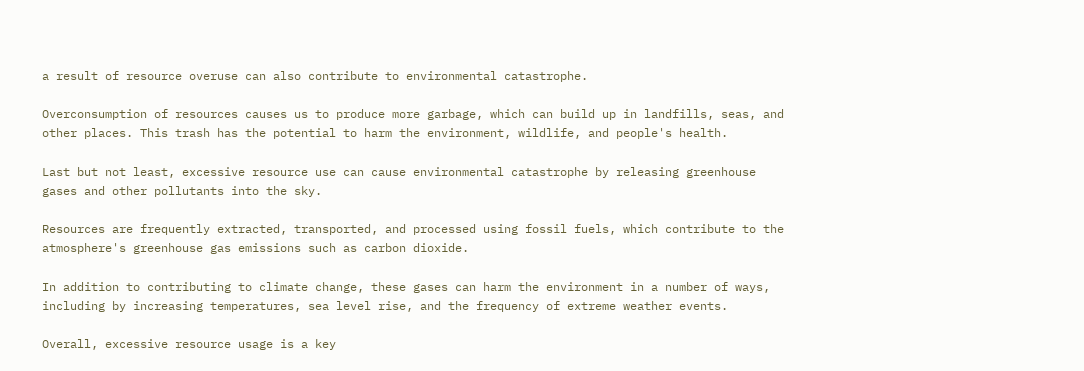a result of resource overuse can also contribute to environmental catastrophe.

Overconsumption of resources causes us to produce more garbage, which can build up in landfills, seas, and other places. This trash has the potential to harm the environment, wildlife, and people's health.

Last but not least, excessive resource use can cause environmental catastrophe by releasing greenhouse gases and other pollutants into the sky.

Resources are frequently extracted, transported, and processed using fossil fuels, which contribute to the atmosphere's greenhouse gas emissions such as carbon dioxide.

In addition to contributing to climate change, these gases can harm the environment in a number of ways, including by increasing temperatures, sea level rise, and the frequency of extreme weather events.

Overall, excessive resource usage is a key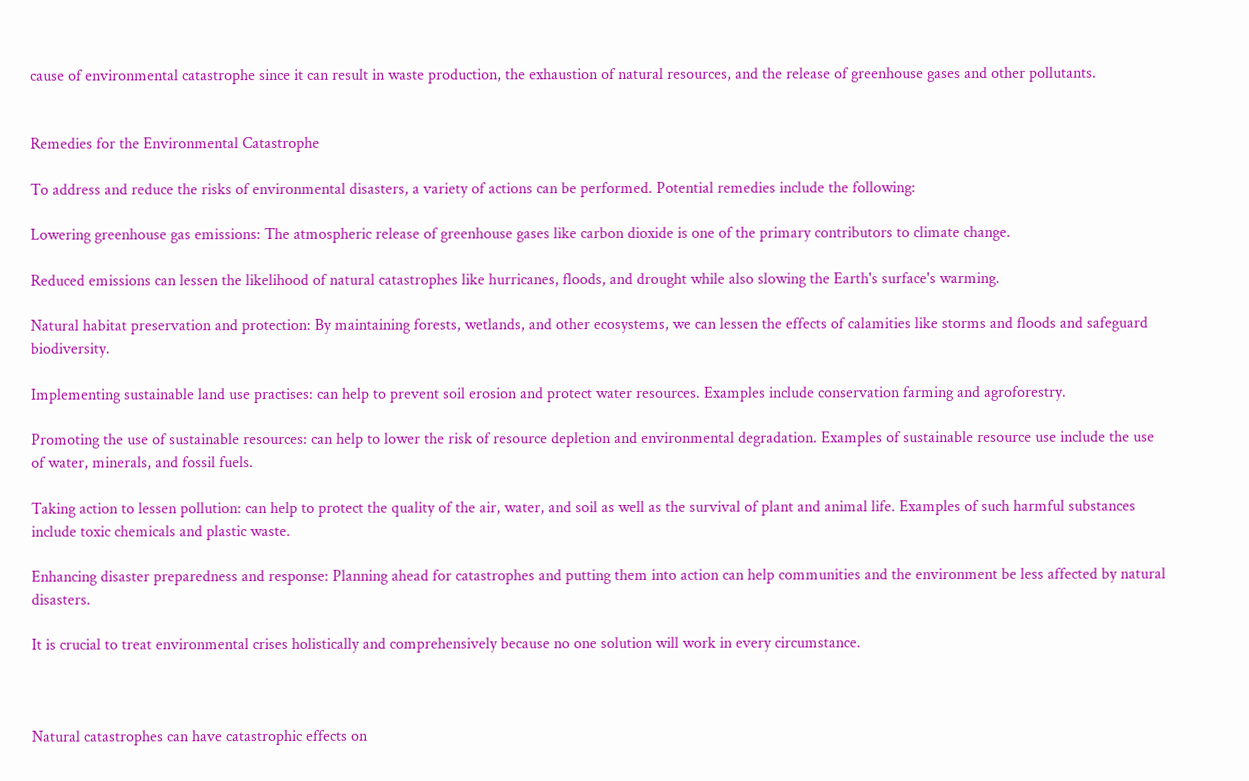cause of environmental catastrophe since it can result in waste production, the exhaustion of natural resources, and the release of greenhouse gases and other pollutants.


Remedies for the Environmental Catastrophe

To address and reduce the risks of environmental disasters, a variety of actions can be performed. Potential remedies include the following:

Lowering greenhouse gas emissions: The atmospheric release of greenhouse gases like carbon dioxide is one of the primary contributors to climate change.

Reduced emissions can lessen the likelihood of natural catastrophes like hurricanes, floods, and drought while also slowing the Earth's surface's warming.

Natural habitat preservation and protection: By maintaining forests, wetlands, and other ecosystems, we can lessen the effects of calamities like storms and floods and safeguard biodiversity.

Implementing sustainable land use practises: can help to prevent soil erosion and protect water resources. Examples include conservation farming and agroforestry.

Promoting the use of sustainable resources: can help to lower the risk of resource depletion and environmental degradation. Examples of sustainable resource use include the use of water, minerals, and fossil fuels.

Taking action to lessen pollution: can help to protect the quality of the air, water, and soil as well as the survival of plant and animal life. Examples of such harmful substances include toxic chemicals and plastic waste.

Enhancing disaster preparedness and response: Planning ahead for catastrophes and putting them into action can help communities and the environment be less affected by natural disasters.

It is crucial to treat environmental crises holistically and comprehensively because no one solution will work in every circumstance.



Natural catastrophes can have catastrophic effects on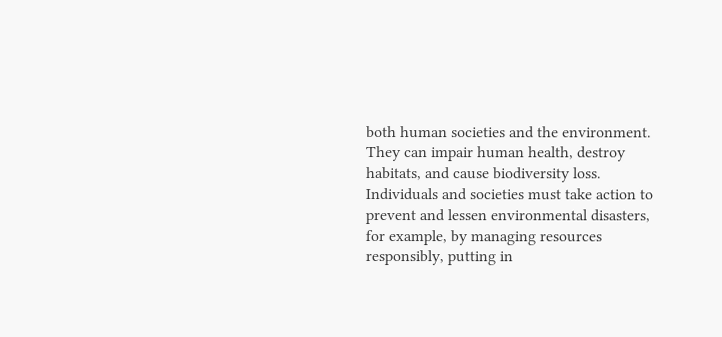both human societies and the environment. They can impair human health, destroy habitats, and cause biodiversity loss. Individuals and societies must take action to prevent and lessen environmental disasters, for example, by managing resources responsibly, putting in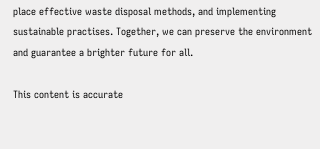place effective waste disposal methods, and implementing sustainable practises. Together, we can preserve the environment and guarantee a brighter future for all.

This content is accurate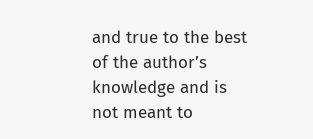and true to the best of the author’s knowledge and is not meant to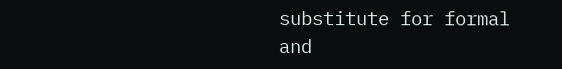substitute for formal and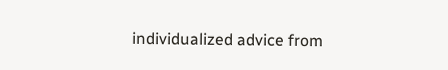individualized advice from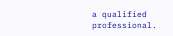a qualified professional.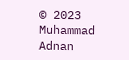© 2023 Muhammad Adnan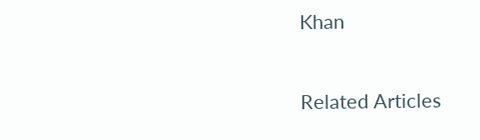Khan

Related Articles